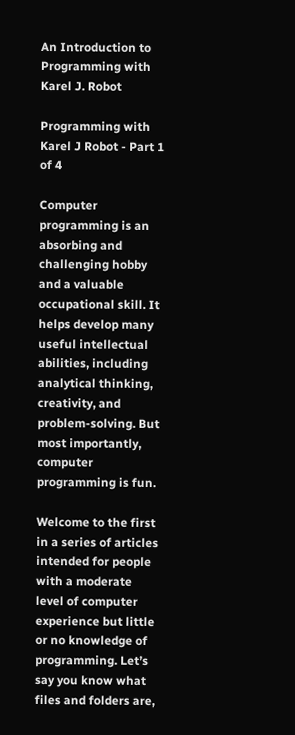An Introduction to Programming with Karel J. Robot

Programming with Karel J Robot - Part 1 of 4

Computer programming is an absorbing and challenging hobby and a valuable occupational skill. It helps develop many useful intellectual abilities, including analytical thinking, creativity, and problem-solving. But most importantly, computer programming is fun.

Welcome to the first in a series of articles intended for people with a moderate level of computer experience but little or no knowledge of programming. Let’s say you know what files and folders are,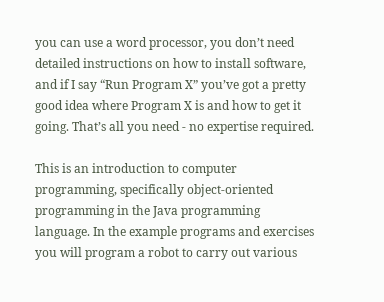you can use a word processor, you don’t need detailed instructions on how to install software, and if I say “Run Program X” you’ve got a pretty good idea where Program X is and how to get it going. That’s all you need - no expertise required.

This is an introduction to computer programming, specifically object-oriented programming in the Java programming language. In the example programs and exercises you will program a robot to carry out various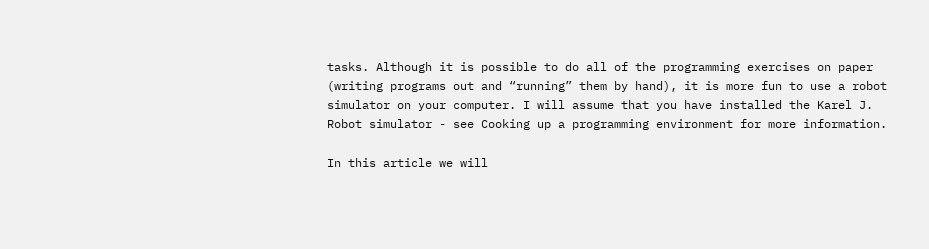tasks. Although it is possible to do all of the programming exercises on paper (writing programs out and “running” them by hand), it is more fun to use a robot simulator on your computer. I will assume that you have installed the Karel J. Robot simulator - see Cooking up a programming environment for more information.

In this article we will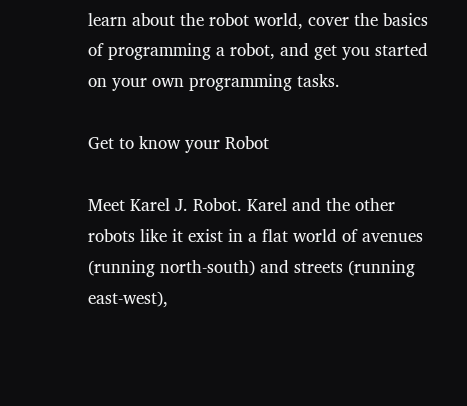learn about the robot world, cover the basics of programming a robot, and get you started on your own programming tasks.

Get to know your Robot

Meet Karel J. Robot. Karel and the other robots like it exist in a flat world of avenues (running north-south) and streets (running east-west),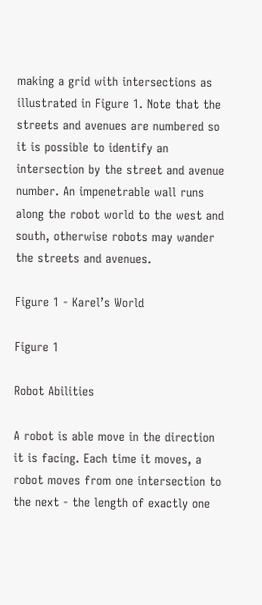making a grid with intersections as illustrated in Figure 1. Note that the streets and avenues are numbered so it is possible to identify an intersection by the street and avenue number. An impenetrable wall runs along the robot world to the west and south, otherwise robots may wander the streets and avenues.

Figure 1 - Karel’s World

Figure 1

Robot Abilities

A robot is able move in the direction it is facing. Each time it moves, a robot moves from one intersection to the next - the length of exactly one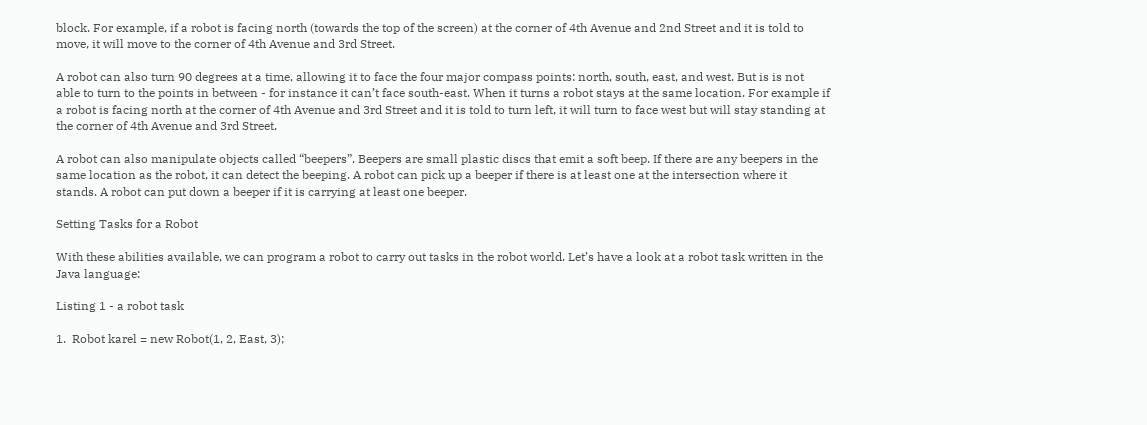block. For example, if a robot is facing north (towards the top of the screen) at the corner of 4th Avenue and 2nd Street and it is told to move, it will move to the corner of 4th Avenue and 3rd Street.

A robot can also turn 90 degrees at a time, allowing it to face the four major compass points: north, south, east, and west. But is is not able to turn to the points in between - for instance it can’t face south-east. When it turns a robot stays at the same location. For example if a robot is facing north at the corner of 4th Avenue and 3rd Street and it is told to turn left, it will turn to face west but will stay standing at the corner of 4th Avenue and 3rd Street.

A robot can also manipulate objects called “beepers”. Beepers are small plastic discs that emit a soft beep. If there are any beepers in the same location as the robot, it can detect the beeping. A robot can pick up a beeper if there is at least one at the intersection where it stands. A robot can put down a beeper if it is carrying at least one beeper.

Setting Tasks for a Robot

With these abilities available, we can program a robot to carry out tasks in the robot world. Let’s have a look at a robot task written in the Java language:

Listing 1 - a robot task

1.  Robot karel = new Robot(1, 2, East, 3);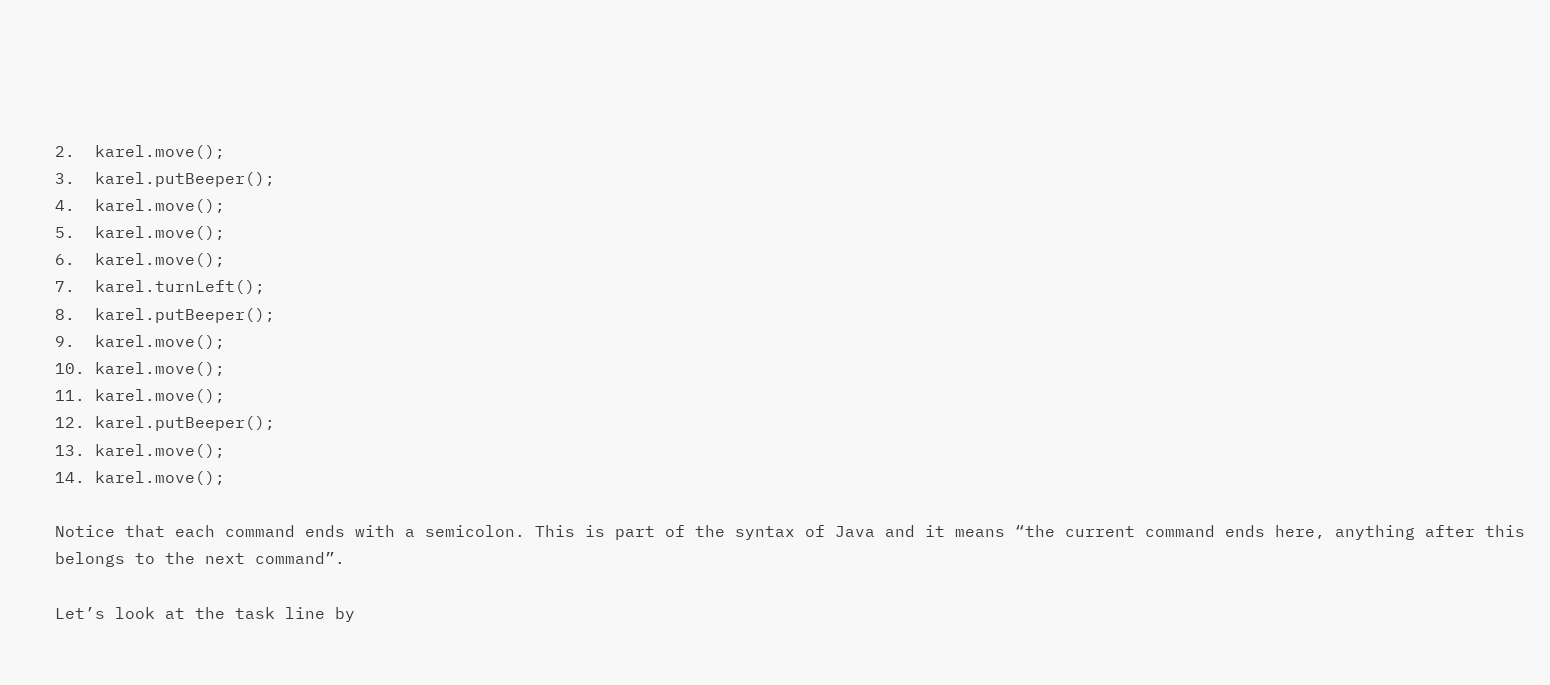2.  karel.move();
3.  karel.putBeeper();
4.  karel.move();
5.  karel.move();
6.  karel.move();
7.  karel.turnLeft();
8.  karel.putBeeper();
9.  karel.move();
10. karel.move();
11. karel.move();
12. karel.putBeeper();
13. karel.move();
14. karel.move();

Notice that each command ends with a semicolon. This is part of the syntax of Java and it means “the current command ends here, anything after this belongs to the next command”.

Let’s look at the task line by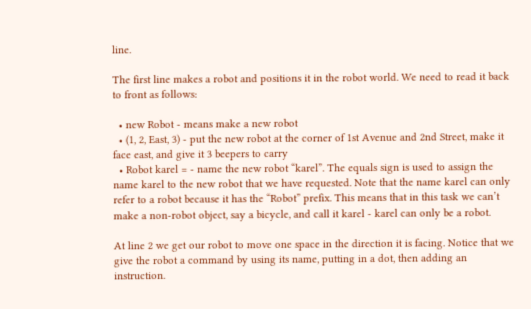line.

The first line makes a robot and positions it in the robot world. We need to read it back to front as follows:

  • new Robot - means make a new robot
  • (1, 2, East, 3) - put the new robot at the corner of 1st Avenue and 2nd Street, make it face east, and give it 3 beepers to carry
  • Robot karel = - name the new robot “karel”. The equals sign is used to assign the name karel to the new robot that we have requested. Note that the name karel can only refer to a robot because it has the “Robot” prefix. This means that in this task we can’t make a non-robot object, say a bicycle, and call it karel - karel can only be a robot.

At line 2 we get our robot to move one space in the direction it is facing. Notice that we give the robot a command by using its name, putting in a dot, then adding an instruction.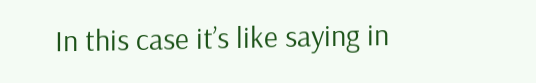In this case it’s like saying in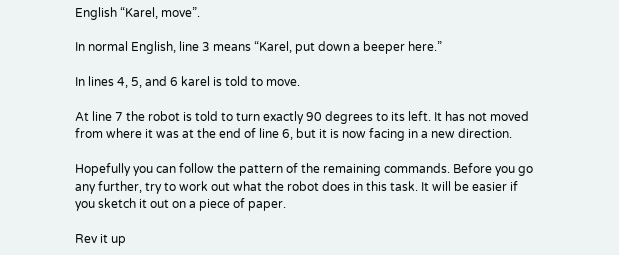English “Karel, move”.

In normal English, line 3 means “Karel, put down a beeper here.”

In lines 4, 5, and 6 karel is told to move.

At line 7 the robot is told to turn exactly 90 degrees to its left. It has not moved from where it was at the end of line 6, but it is now facing in a new direction.

Hopefully you can follow the pattern of the remaining commands. Before you go any further, try to work out what the robot does in this task. It will be easier if you sketch it out on a piece of paper.

Rev it up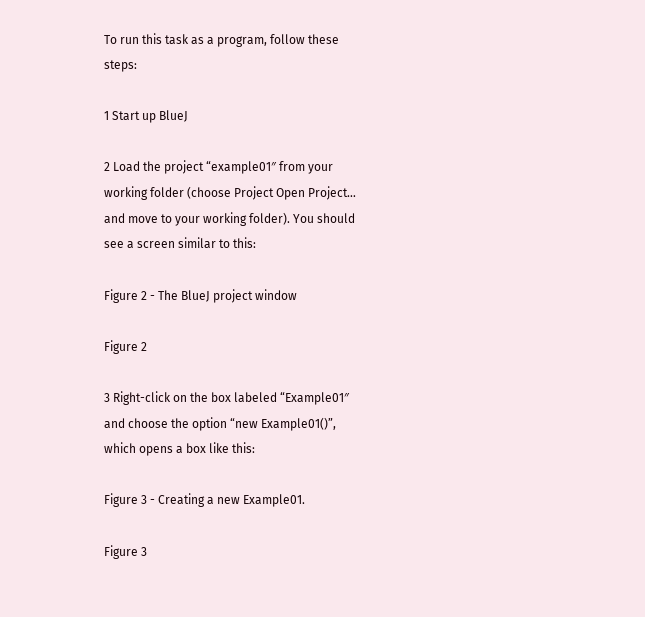To run this task as a program, follow these steps:

1 Start up BlueJ

2 Load the project “example01″ from your working folder (choose Project Open Project… and move to your working folder). You should see a screen similar to this:

Figure 2 - The BlueJ project window

Figure 2

3 Right-click on the box labeled “Example01″ and choose the option “new Example01()”, which opens a box like this:

Figure 3 - Creating a new Example01.

Figure 3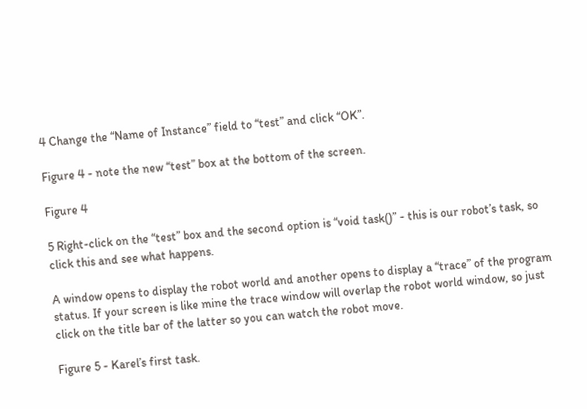4 Change the “Name of Instance” field to “test” and click “OK”.

Figure 4 - note the new “test” box at the bottom of the screen.

Figure 4

5 Right-click on the “test” box and the second option is “void task()” - this is our robot’s task, so click this and see what happens.

A window opens to display the robot world and another opens to display a “trace” of the program status. If your screen is like mine the trace window will overlap the robot world window, so just click on the title bar of the latter so you can watch the robot move.

Figure 5 - Karel’s first task.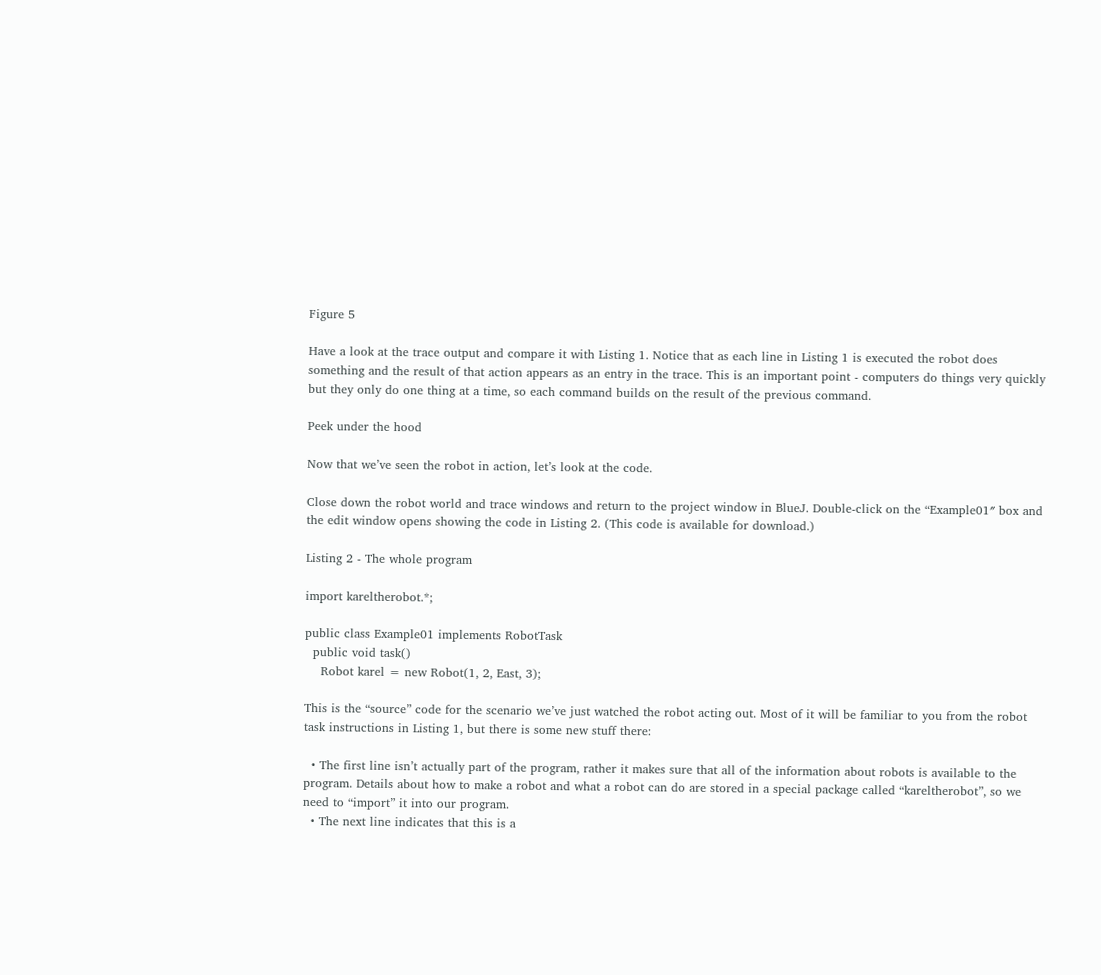Figure 5

Have a look at the trace output and compare it with Listing 1. Notice that as each line in Listing 1 is executed the robot does something and the result of that action appears as an entry in the trace. This is an important point - computers do things very quickly but they only do one thing at a time, so each command builds on the result of the previous command.

Peek under the hood

Now that we’ve seen the robot in action, let’s look at the code.

Close down the robot world and trace windows and return to the project window in BlueJ. Double-click on the “Example01″ box and the edit window opens showing the code in Listing 2. (This code is available for download.)

Listing 2 - The whole program

import kareltherobot.*;

public class Example01 implements RobotTask
  public void task()
    Robot karel = new Robot(1, 2, East, 3);

This is the “source” code for the scenario we’ve just watched the robot acting out. Most of it will be familiar to you from the robot task instructions in Listing 1, but there is some new stuff there:

  • The first line isn’t actually part of the program, rather it makes sure that all of the information about robots is available to the program. Details about how to make a robot and what a robot can do are stored in a special package called “kareltherobot”, so we need to “import” it into our program.
  • The next line indicates that this is a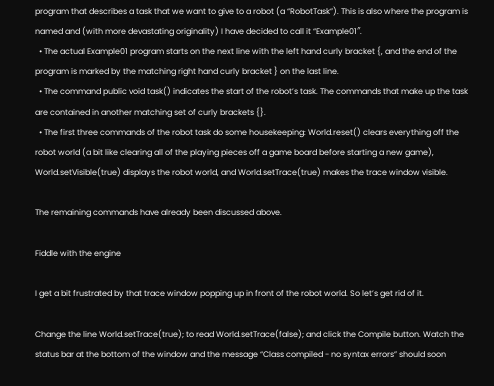program that describes a task that we want to give to a robot (a “RobotTask”). This is also where the program is named and (with more devastating originality) I have decided to call it “Example01″.
  • The actual Example01 program starts on the next line with the left hand curly bracket {, and the end of the program is marked by the matching right hand curly bracket } on the last line.
  • The command public void task() indicates the start of the robot’s task. The commands that make up the task are contained in another matching set of curly brackets {}.
  • The first three commands of the robot task do some housekeeping: World.reset() clears everything off the robot world (a bit like clearing all of the playing pieces off a game board before starting a new game), World.setVisible(true) displays the robot world, and World.setTrace(true) makes the trace window visible.

The remaining commands have already been discussed above.

Fiddle with the engine

I get a bit frustrated by that trace window popping up in front of the robot world. So let’s get rid of it.

Change the line World.setTrace(true); to read World.setTrace(false); and click the Compile button. Watch the status bar at the bottom of the window and the message “Class compiled - no syntax errors” should soon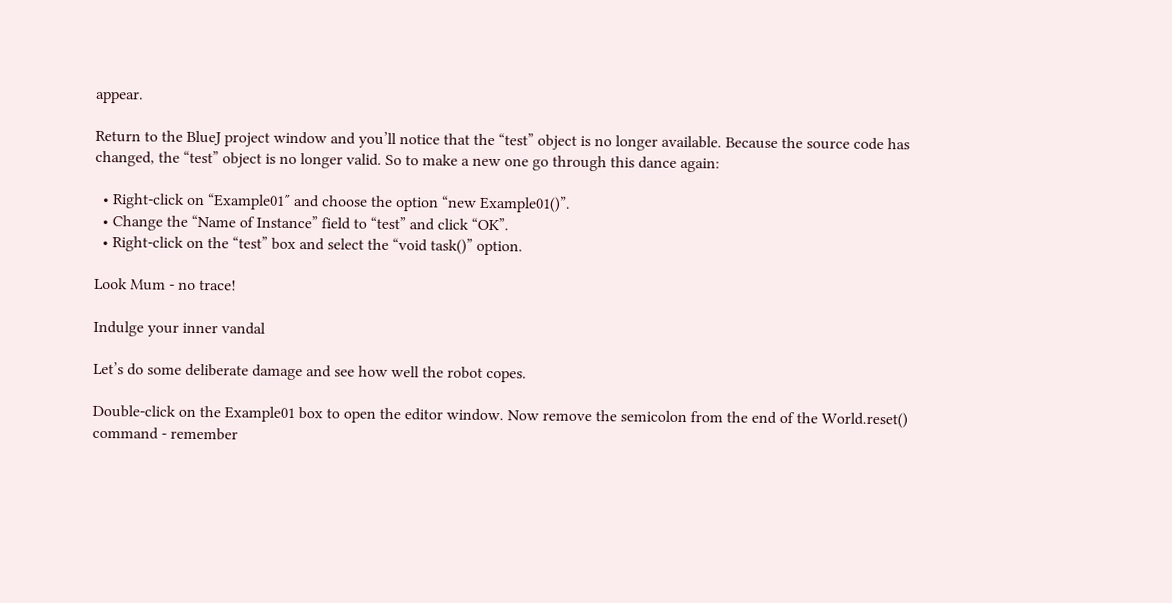appear.

Return to the BlueJ project window and you’ll notice that the “test” object is no longer available. Because the source code has changed, the “test” object is no longer valid. So to make a new one go through this dance again:

  • Right-click on “Example01″ and choose the option “new Example01()”.
  • Change the “Name of Instance” field to “test” and click “OK”.
  • Right-click on the “test” box and select the “void task()” option.

Look Mum - no trace!

Indulge your inner vandal

Let’s do some deliberate damage and see how well the robot copes.

Double-click on the Example01 box to open the editor window. Now remove the semicolon from the end of the World.reset() command - remember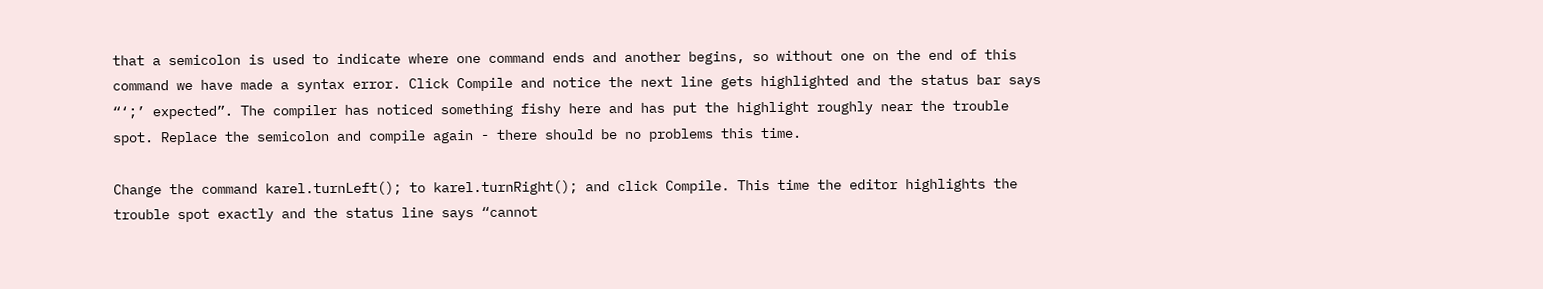that a semicolon is used to indicate where one command ends and another begins, so without one on the end of this command we have made a syntax error. Click Compile and notice the next line gets highlighted and the status bar says “‘;’ expected”. The compiler has noticed something fishy here and has put the highlight roughly near the trouble spot. Replace the semicolon and compile again - there should be no problems this time.

Change the command karel.turnLeft(); to karel.turnRight(); and click Compile. This time the editor highlights the trouble spot exactly and the status line says “cannot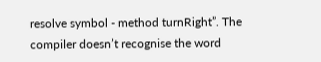resolve symbol - method turnRight”. The compiler doesn’t recognise the word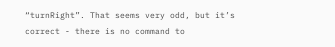“turnRight”. That seems very odd, but it’s correct - there is no command to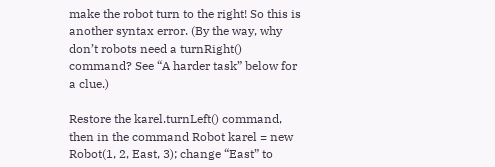make the robot turn to the right! So this is another syntax error. (By the way, why don’t robots need a turnRight() command? See “A harder task” below for a clue.)

Restore the karel.turnLeft() command, then in the command Robot karel = new Robot(1, 2, East, 3); change “East” to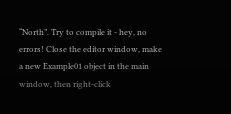“North”. Try to compile it - hey, no errors! Close the editor window, make a new Example01 object in the main window, then right-click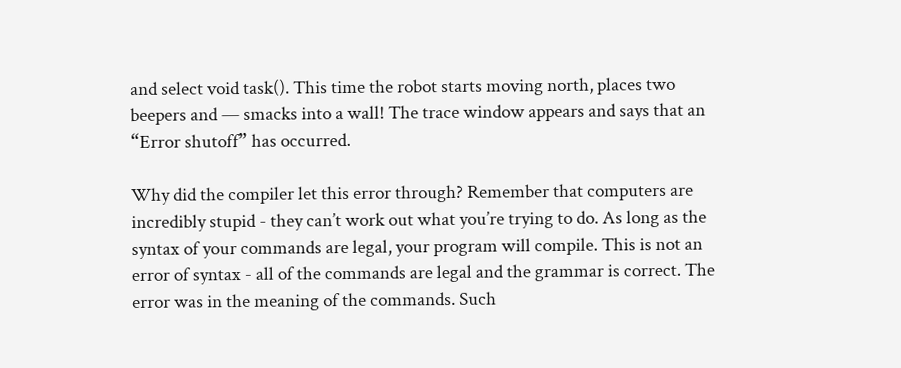and select void task(). This time the robot starts moving north, places two beepers and — smacks into a wall! The trace window appears and says that an “Error shutoff” has occurred.

Why did the compiler let this error through? Remember that computers are incredibly stupid - they can’t work out what you’re trying to do. As long as the syntax of your commands are legal, your program will compile. This is not an error of syntax - all of the commands are legal and the grammar is correct. The error was in the meaning of the commands. Such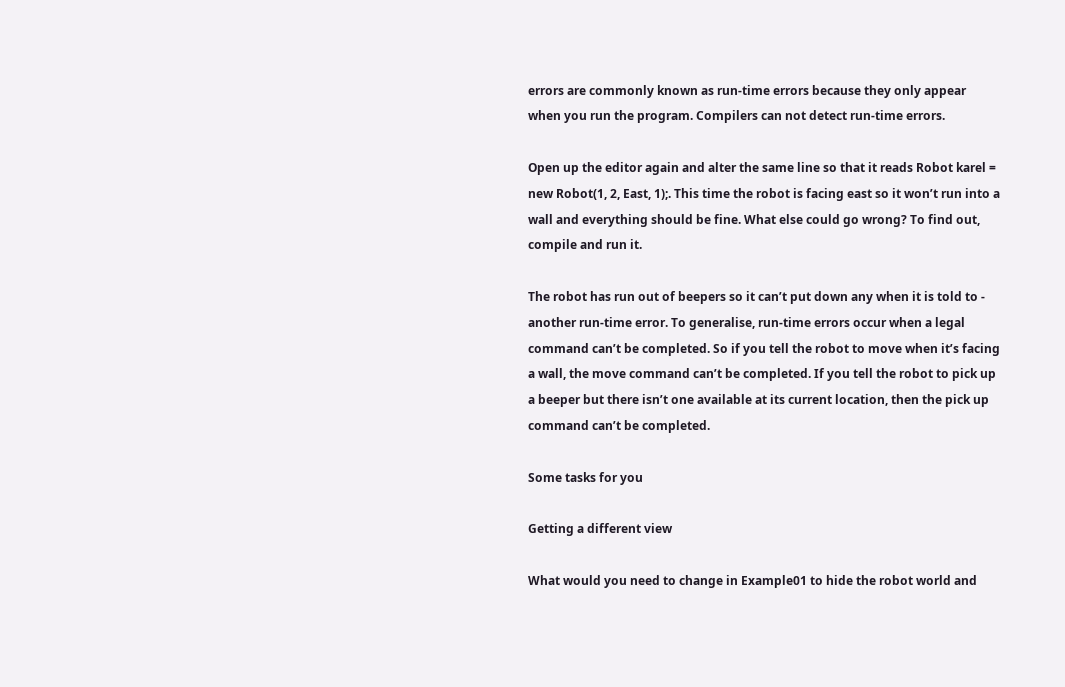errors are commonly known as run-time errors because they only appear when you run the program. Compilers can not detect run-time errors.

Open up the editor again and alter the same line so that it reads Robot karel = new Robot(1, 2, East, 1);. This time the robot is facing east so it won’t run into a wall and everything should be fine. What else could go wrong? To find out, compile and run it.

The robot has run out of beepers so it can’t put down any when it is told to - another run-time error. To generalise, run-time errors occur when a legal command can’t be completed. So if you tell the robot to move when it’s facing a wall, the move command can’t be completed. If you tell the robot to pick up a beeper but there isn’t one available at its current location, then the pick up command can’t be completed.

Some tasks for you

Getting a different view

What would you need to change in Example01 to hide the robot world and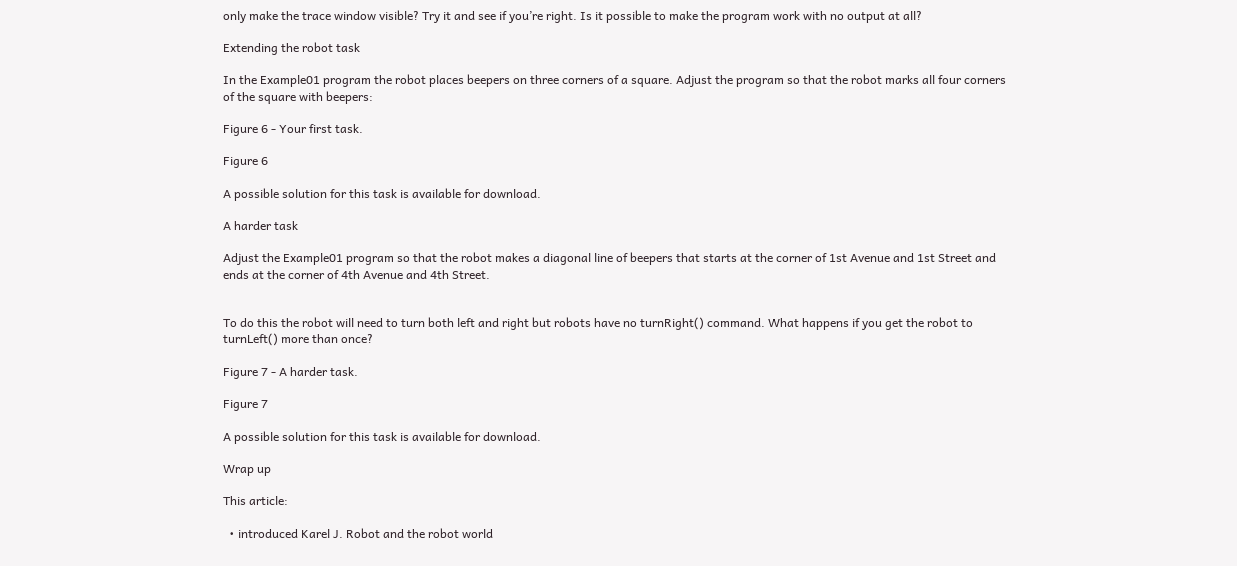only make the trace window visible? Try it and see if you’re right. Is it possible to make the program work with no output at all?

Extending the robot task

In the Example01 program the robot places beepers on three corners of a square. Adjust the program so that the robot marks all four corners of the square with beepers:

Figure 6 - Your first task.

Figure 6

A possible solution for this task is available for download.

A harder task

Adjust the Example01 program so that the robot makes a diagonal line of beepers that starts at the corner of 1st Avenue and 1st Street and ends at the corner of 4th Avenue and 4th Street.


To do this the robot will need to turn both left and right but robots have no turnRight() command. What happens if you get the robot to turnLeft() more than once?

Figure 7 - A harder task.

Figure 7

A possible solution for this task is available for download.

Wrap up

This article:

  • introduced Karel J. Robot and the robot world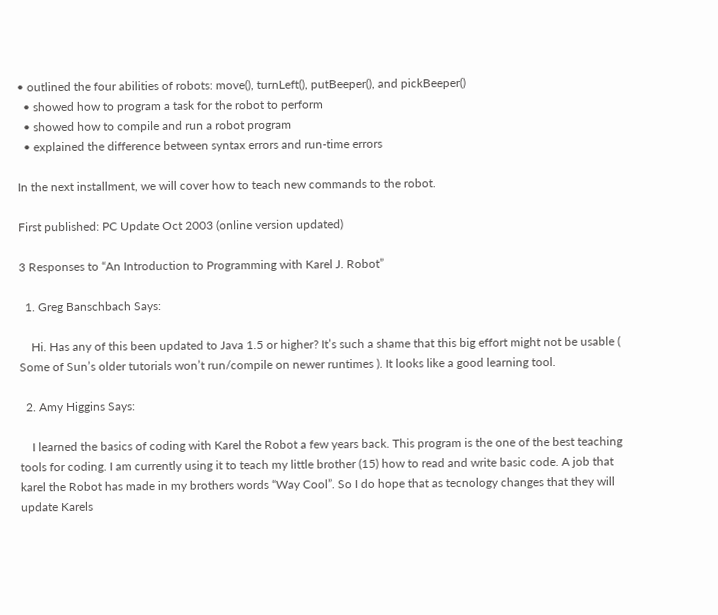• outlined the four abilities of robots: move(), turnLeft(), putBeeper(), and pickBeeper()
  • showed how to program a task for the robot to perform
  • showed how to compile and run a robot program
  • explained the difference between syntax errors and run-time errors

In the next installment, we will cover how to teach new commands to the robot.

First published: PC Update Oct 2003 (online version updated)

3 Responses to “An Introduction to Programming with Karel J. Robot”

  1. Greg Banschbach Says:

    Hi. Has any of this been updated to Java 1.5 or higher? It’s such a shame that this big effort might not be usable ( Some of Sun’s older tutorials won’t run/compile on newer runtimes ). It looks like a good learning tool.

  2. Amy Higgins Says:

    I learned the basics of coding with Karel the Robot a few years back. This program is the one of the best teaching tools for coding. I am currently using it to teach my little brother (15) how to read and write basic code. A job that karel the Robot has made in my brothers words “Way Cool”. So I do hope that as tecnology changes that they will update Karels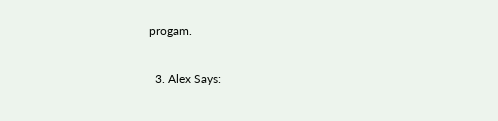progam.

  3. Alex Says: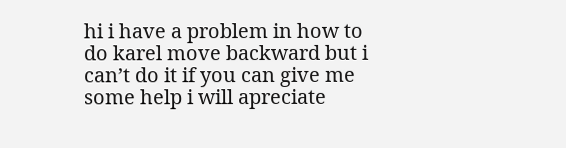hi i have a problem in how to do karel move backward but i can’t do it if you can give me some help i will apreciate